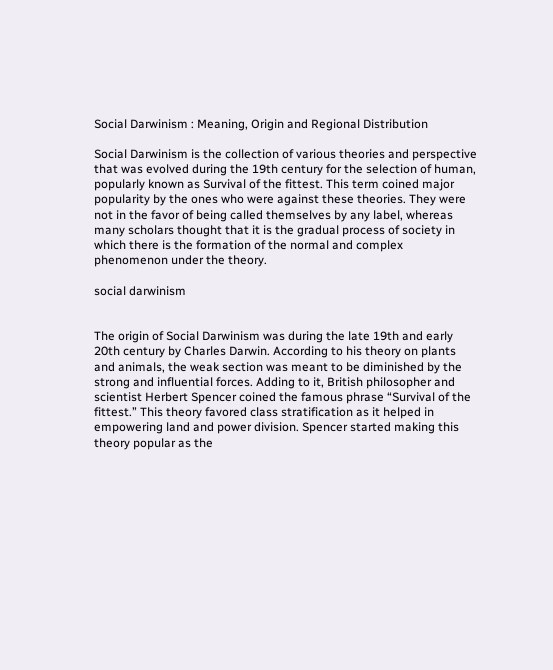Social Darwinism : Meaning, Origin and Regional Distribution

Social Darwinism is the collection of various theories and perspective that was evolved during the 19th century for the selection of human, popularly known as Survival of the fittest. This term coined major popularity by the ones who were against these theories. They were not in the favor of being called themselves by any label, whereas many scholars thought that it is the gradual process of society in which there is the formation of the normal and complex phenomenon under the theory.

social darwinism


The origin of Social Darwinism was during the late 19th and early 20th century by Charles Darwin. According to his theory on plants and animals, the weak section was meant to be diminished by the strong and influential forces. Adding to it, British philosopher and scientist Herbert Spencer coined the famous phrase “Survival of the fittest.” This theory favored class stratification as it helped in empowering land and power division. Spencer started making this theory popular as the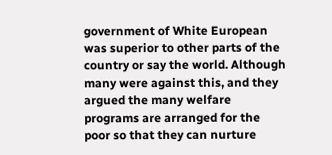government of White European was superior to other parts of the country or say the world. Although many were against this, and they argued the many welfare programs are arranged for the poor so that they can nurture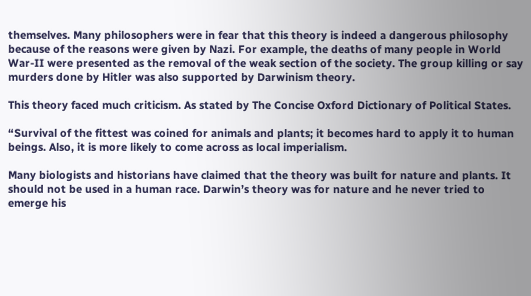themselves. Many philosophers were in fear that this theory is indeed a dangerous philosophy because of the reasons were given by Nazi. For example, the deaths of many people in World War-II were presented as the removal of the weak section of the society. The group killing or say murders done by Hitler was also supported by Darwinism theory.

This theory faced much criticism. As stated by The Concise Oxford Dictionary of Political States.

“Survival of the fittest was coined for animals and plants; it becomes hard to apply it to human beings. Also, it is more likely to come across as local imperialism.

Many biologists and historians have claimed that the theory was built for nature and plants. It should not be used in a human race. Darwin’s theory was for nature and he never tried to emerge his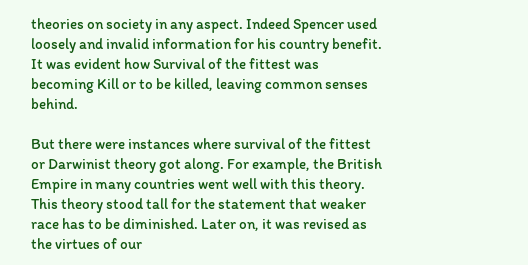theories on society in any aspect. Indeed Spencer used loosely and invalid information for his country benefit. It was evident how Survival of the fittest was becoming Kill or to be killed, leaving common senses behind.

But there were instances where survival of the fittest or Darwinist theory got along. For example, the British Empire in many countries went well with this theory. This theory stood tall for the statement that weaker race has to be diminished. Later on, it was revised as the virtues of our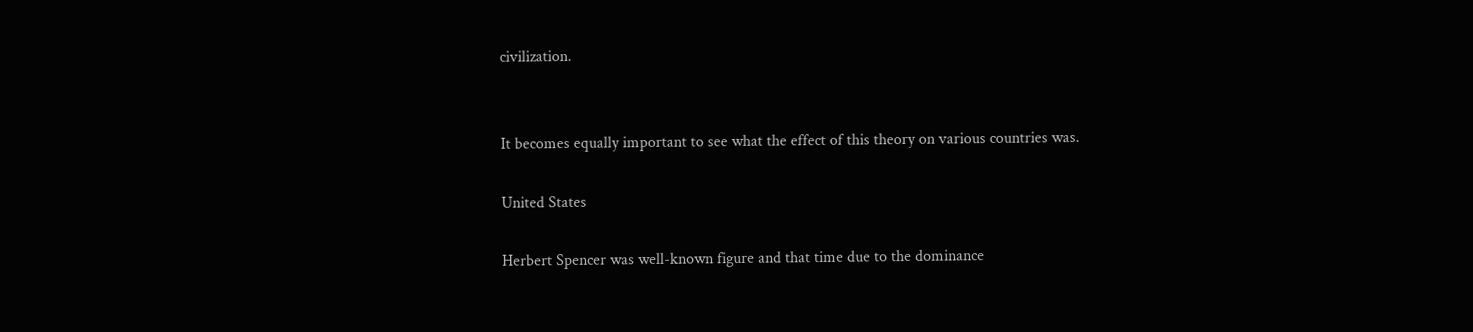civilization.


It becomes equally important to see what the effect of this theory on various countries was.

United States

Herbert Spencer was well-known figure and that time due to the dominance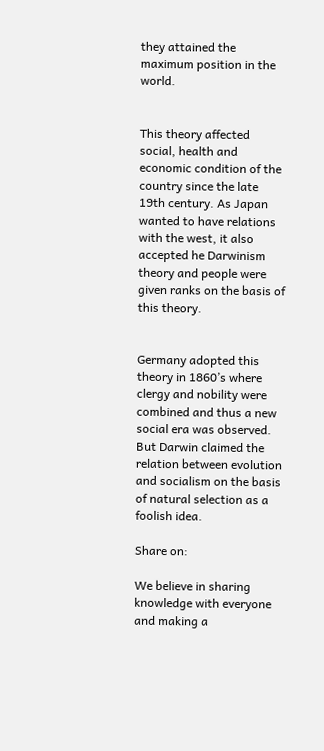they attained the maximum position in the world.


This theory affected social, health and economic condition of the country since the late 19th century. As Japan wanted to have relations with the west, it also accepted he Darwinism theory and people were given ranks on the basis of this theory.


Germany adopted this theory in 1860’s where clergy and nobility were combined and thus a new social era was observed. But Darwin claimed the relation between evolution and socialism on the basis of natural selection as a foolish idea.

Share on:

We believe in sharing knowledge with everyone and making a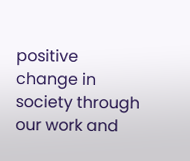positive change in society through our work and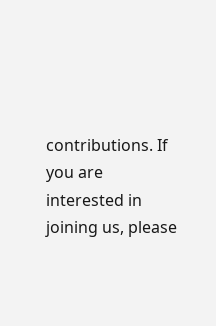contributions. If you are interested in joining us, please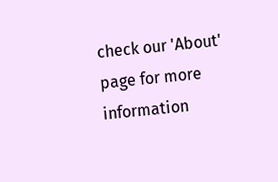check our 'About' page for more information